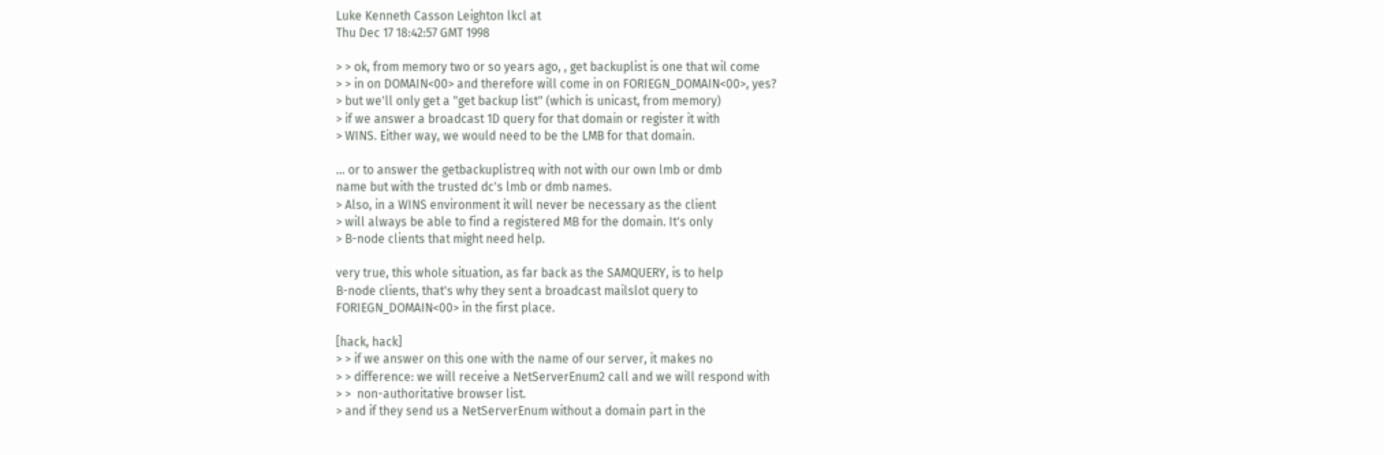Luke Kenneth Casson Leighton lkcl at
Thu Dec 17 18:42:57 GMT 1998

> > ok, from memory two or so years ago, , get backuplist is one that wil come
> > in on DOMAIN<00> and therefore will come in on FORIEGN_DOMAIN<00>, yes?
> but we'll only get a "get backup list" (which is unicast, from memory)
> if we answer a broadcast 1D query for that domain or register it with
> WINS. Either way, we would need to be the LMB for that domain.

... or to answer the getbackuplistreq with not with our own lmb or dmb
name but with the trusted dc's lmb or dmb names.
> Also, in a WINS environment it will never be necessary as the client
> will always be able to find a registered MB for the domain. It's only
> B-node clients that might need help.

very true, this whole situation, as far back as the SAMQUERY, is to help
B-node clients, that's why they sent a broadcast mailslot query to
FORIEGN_DOMAIN<00> in the first place.

[hack, hack]
> > if we answer on this one with the name of our server, it makes no
> > difference: we will receive a NetServerEnum2 call and we will respond with
> >  non-authoritative browser list.
> and if they send us a NetServerEnum without a domain part in the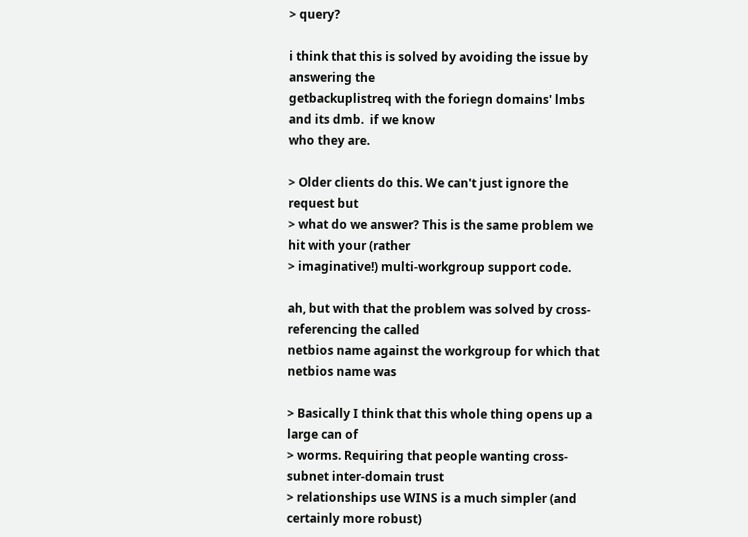> query?

i think that this is solved by avoiding the issue by answering the
getbackuplistreq with the foriegn domains' lmbs and its dmb.  if we know
who they are.

> Older clients do this. We can't just ignore the request but
> what do we answer? This is the same problem we hit with your (rather
> imaginative!) multi-workgroup support code.

ah, but with that the problem was solved by cross-referencing the called
netbios name against the workgroup for which that netbios name was

> Basically I think that this whole thing opens up a large can of
> worms. Requiring that people wanting cross-subnet inter-domain trust
> relationships use WINS is a much simpler (and certainly more robust)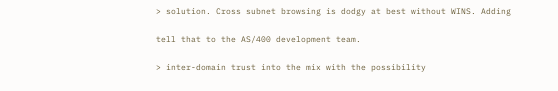> solution. Cross subnet browsing is dodgy at best without WINS. Adding

tell that to the AS/400 development team.

> inter-domain trust into the mix with the possibility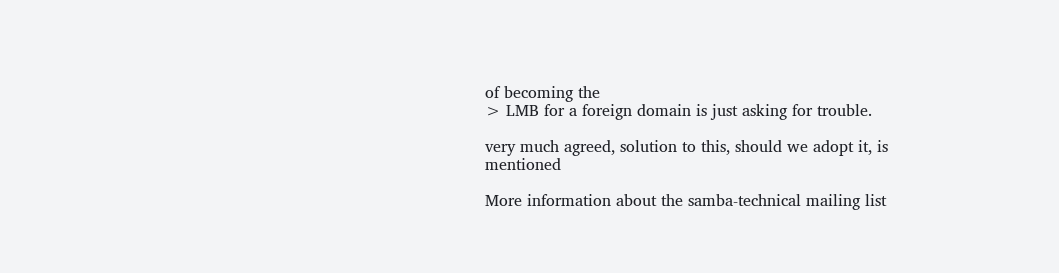of becoming the
> LMB for a foreign domain is just asking for trouble.

very much agreed, solution to this, should we adopt it, is mentioned

More information about the samba-technical mailing list